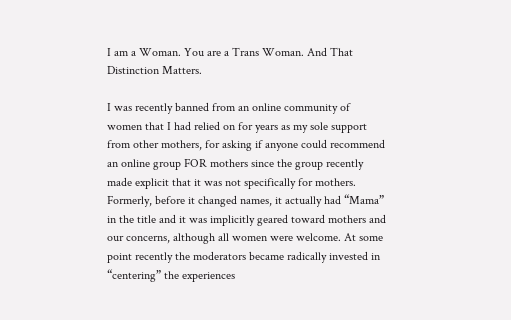I am a Woman. You are a Trans Woman. And That Distinction Matters.

I was recently banned from an online community of women that I had relied on for years as my sole support from other mothers, for asking if anyone could recommend an online group FOR mothers since the group recently made explicit that it was not specifically for mothers. Formerly, before it changed names, it actually had “Mama” in the title and it was implicitly geared toward mothers and our concerns, although all women were welcome. At some point recently the moderators became radically invested in “centering” the experiences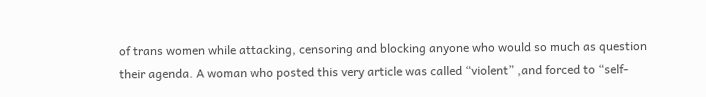of trans women while attacking, censoring and blocking anyone who would so much as question their agenda. A woman who posted this very article was called “violent” ,and forced to “self-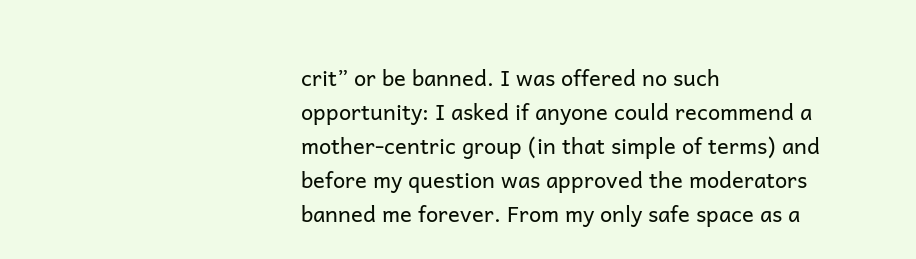crit” or be banned. I was offered no such opportunity: I asked if anyone could recommend a mother-centric group (in that simple of terms) and before my question was approved the moderators banned me forever. From my only safe space as a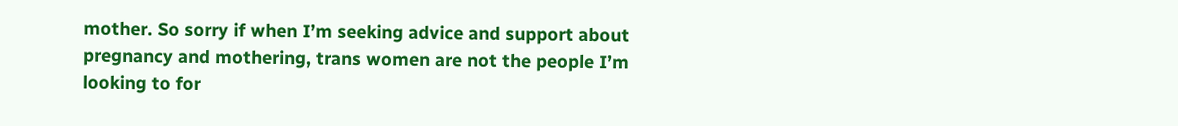mother. So sorry if when I’m seeking advice and support about pregnancy and mothering, trans women are not the people I’m looking to for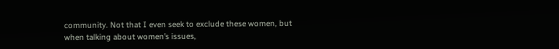community. Not that I even seek to exclude these women, but when talking about women’s issues,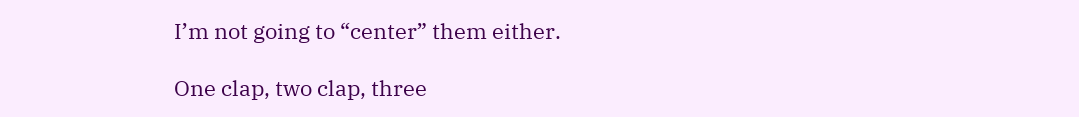I’m not going to “center” them either.

One clap, two clap, three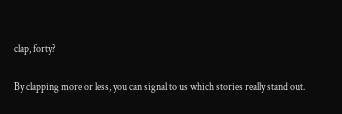clap, forty?

By clapping more or less, you can signal to us which stories really stand out.